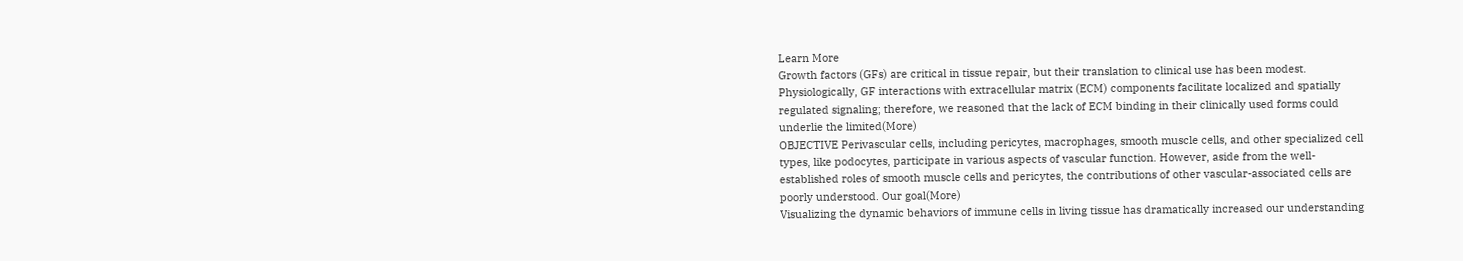Learn More
Growth factors (GFs) are critical in tissue repair, but their translation to clinical use has been modest. Physiologically, GF interactions with extracellular matrix (ECM) components facilitate localized and spatially regulated signaling; therefore, we reasoned that the lack of ECM binding in their clinically used forms could underlie the limited(More)
OBJECTIVE Perivascular cells, including pericytes, macrophages, smooth muscle cells, and other specialized cell types, like podocytes, participate in various aspects of vascular function. However, aside from the well-established roles of smooth muscle cells and pericytes, the contributions of other vascular-associated cells are poorly understood. Our goal(More)
Visualizing the dynamic behaviors of immune cells in living tissue has dramatically increased our understanding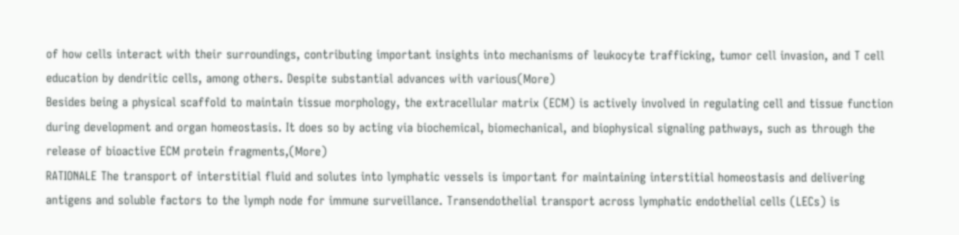of how cells interact with their surroundings, contributing important insights into mechanisms of leukocyte trafficking, tumor cell invasion, and T cell education by dendritic cells, among others. Despite substantial advances with various(More)
Besides being a physical scaffold to maintain tissue morphology, the extracellular matrix (ECM) is actively involved in regulating cell and tissue function during development and organ homeostasis. It does so by acting via biochemical, biomechanical, and biophysical signaling pathways, such as through the release of bioactive ECM protein fragments,(More)
RATIONALE The transport of interstitial fluid and solutes into lymphatic vessels is important for maintaining interstitial homeostasis and delivering antigens and soluble factors to the lymph node for immune surveillance. Transendothelial transport across lymphatic endothelial cells (LECs) is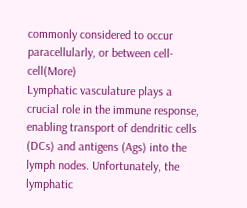commonly considered to occur paracellularly, or between cell-cell(More)
Lymphatic vasculature plays a crucial role in the immune response, enabling transport of dendritic cells (DCs) and antigens (Ags) into the lymph nodes. Unfortunately, the lymphatic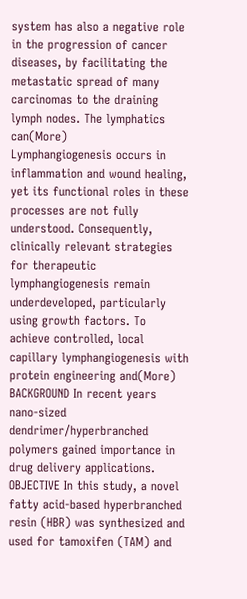system has also a negative role in the progression of cancer diseases, by facilitating the metastatic spread of many carcinomas to the draining lymph nodes. The lymphatics can(More)
Lymphangiogenesis occurs in inflammation and wound healing, yet its functional roles in these processes are not fully understood. Consequently, clinically relevant strategies for therapeutic lymphangiogenesis remain underdeveloped, particularly using growth factors. To achieve controlled, local capillary lymphangiogenesis with protein engineering and(More)
BACKGROUND In recent years nano-sized dendrimer/hyperbranched polymers gained importance in drug delivery applications. OBJECTIVE In this study, a novel fatty acid-based hyperbranched resin (HBR) was synthesized and used for tamoxifen (TAM) and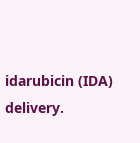idarubicin (IDA) delivery.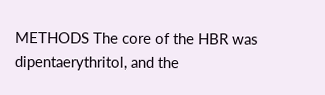METHODS The core of the HBR was dipentaerythritol, and the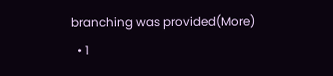branching was provided(More)
  • 1